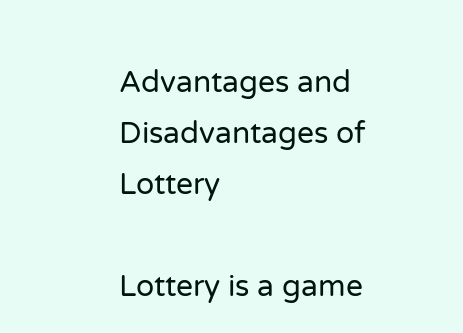Advantages and Disadvantages of Lottery

Lottery is a game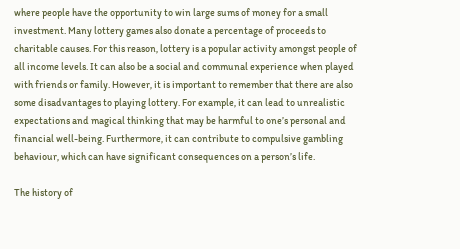where people have the opportunity to win large sums of money for a small investment. Many lottery games also donate a percentage of proceeds to charitable causes. For this reason, lottery is a popular activity amongst people of all income levels. It can also be a social and communal experience when played with friends or family. However, it is important to remember that there are also some disadvantages to playing lottery. For example, it can lead to unrealistic expectations and magical thinking that may be harmful to one’s personal and financial well-being. Furthermore, it can contribute to compulsive gambling behaviour, which can have significant consequences on a person’s life.

The history of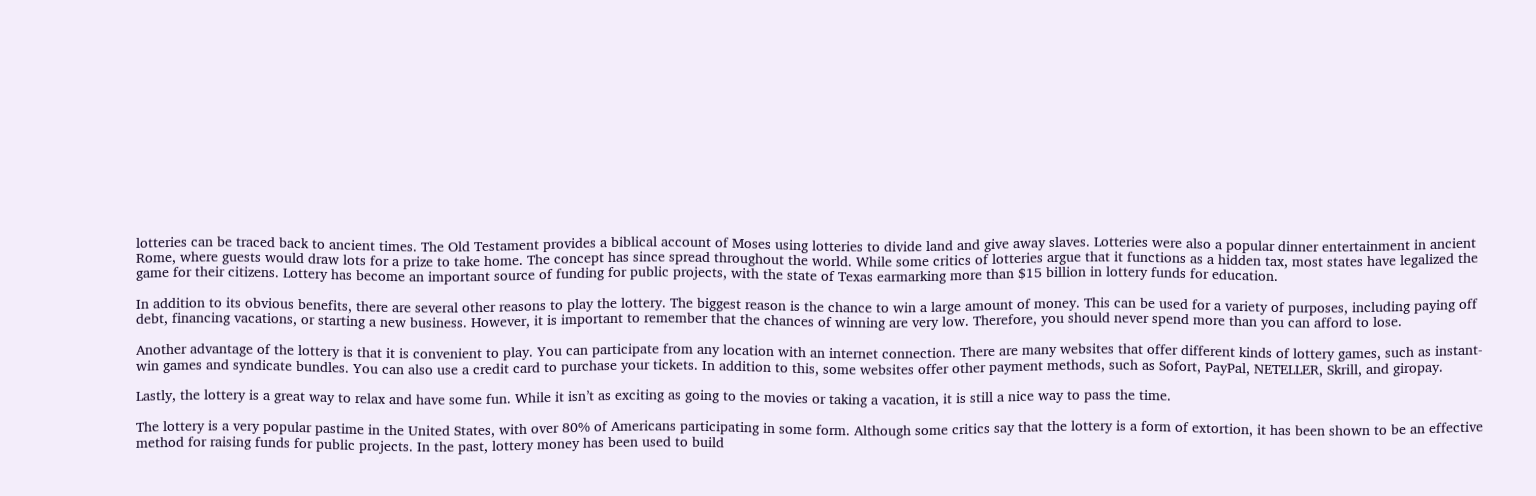lotteries can be traced back to ancient times. The Old Testament provides a biblical account of Moses using lotteries to divide land and give away slaves. Lotteries were also a popular dinner entertainment in ancient Rome, where guests would draw lots for a prize to take home. The concept has since spread throughout the world. While some critics of lotteries argue that it functions as a hidden tax, most states have legalized the game for their citizens. Lottery has become an important source of funding for public projects, with the state of Texas earmarking more than $15 billion in lottery funds for education.

In addition to its obvious benefits, there are several other reasons to play the lottery. The biggest reason is the chance to win a large amount of money. This can be used for a variety of purposes, including paying off debt, financing vacations, or starting a new business. However, it is important to remember that the chances of winning are very low. Therefore, you should never spend more than you can afford to lose.

Another advantage of the lottery is that it is convenient to play. You can participate from any location with an internet connection. There are many websites that offer different kinds of lottery games, such as instant-win games and syndicate bundles. You can also use a credit card to purchase your tickets. In addition to this, some websites offer other payment methods, such as Sofort, PayPal, NETELLER, Skrill, and giropay.

Lastly, the lottery is a great way to relax and have some fun. While it isn’t as exciting as going to the movies or taking a vacation, it is still a nice way to pass the time.

The lottery is a very popular pastime in the United States, with over 80% of Americans participating in some form. Although some critics say that the lottery is a form of extortion, it has been shown to be an effective method for raising funds for public projects. In the past, lottery money has been used to build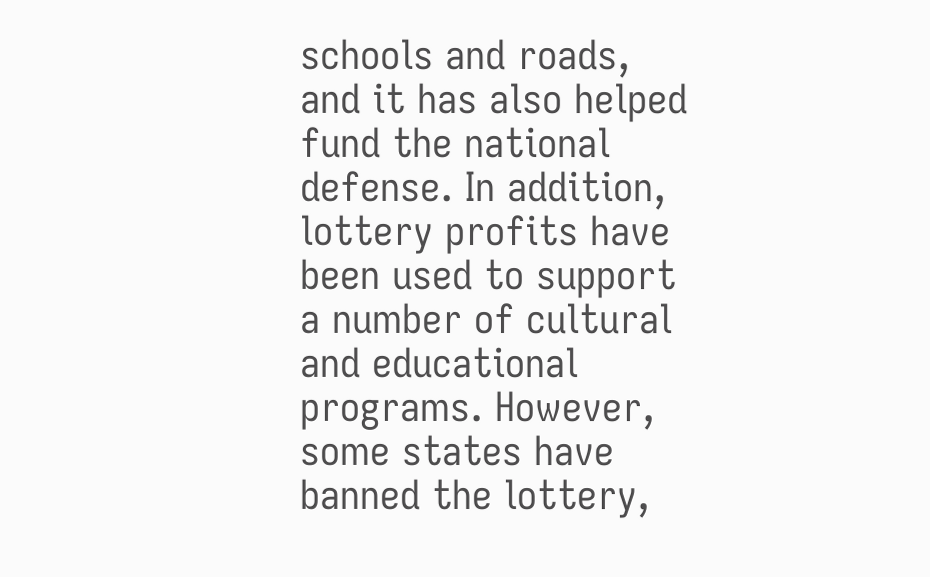schools and roads, and it has also helped fund the national defense. In addition, lottery profits have been used to support a number of cultural and educational programs. However, some states have banned the lottery,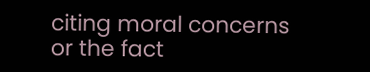citing moral concerns or the fact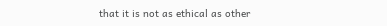that it is not as ethical as other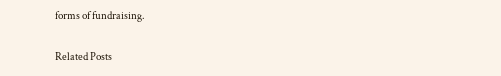forms of fundraising.

Related Posts